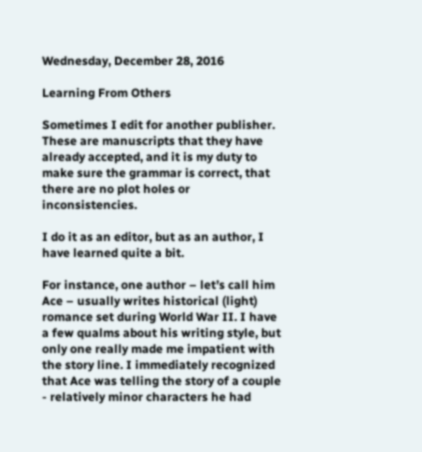Wednesday, December 28, 2016

Learning From Others

Sometimes I edit for another publisher. These are manuscripts that they have already accepted, and it is my duty to make sure the grammar is correct, that there are no plot holes or inconsistencies.

I do it as an editor, but as an author, I have learned quite a bit.

For instance, one author – let’s call him Ace – usually writes historical (light) romance set during World War II. I have a few qualms about his writing style, but only one really made me impatient with the story line. I immediately recognized that Ace was telling the story of a couple - relatively minor characters he had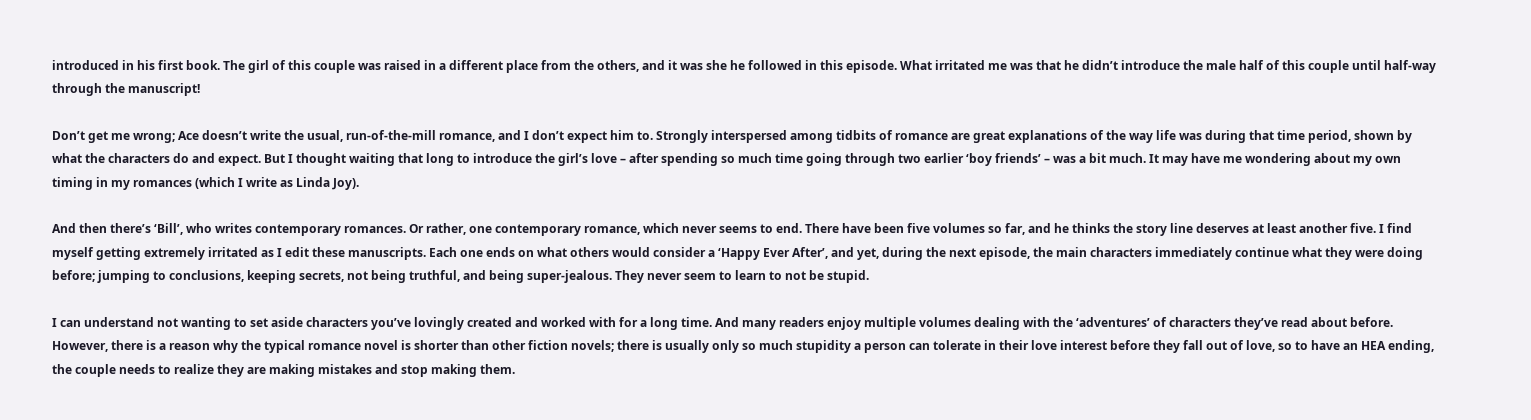introduced in his first book. The girl of this couple was raised in a different place from the others, and it was she he followed in this episode. What irritated me was that he didn’t introduce the male half of this couple until half-way through the manuscript!

Don’t get me wrong; Ace doesn’t write the usual, run-of-the-mill romance, and I don’t expect him to. Strongly interspersed among tidbits of romance are great explanations of the way life was during that time period, shown by what the characters do and expect. But I thought waiting that long to introduce the girl’s love – after spending so much time going through two earlier ‘boy friends’ – was a bit much. It may have me wondering about my own timing in my romances (which I write as Linda Joy).

And then there’s ‘Bill’, who writes contemporary romances. Or rather, one contemporary romance, which never seems to end. There have been five volumes so far, and he thinks the story line deserves at least another five. I find myself getting extremely irritated as I edit these manuscripts. Each one ends on what others would consider a ‘Happy Ever After’, and yet, during the next episode, the main characters immediately continue what they were doing before; jumping to conclusions, keeping secrets, not being truthful, and being super-jealous. They never seem to learn to not be stupid.

I can understand not wanting to set aside characters you’ve lovingly created and worked with for a long time. And many readers enjoy multiple volumes dealing with the ‘adventures’ of characters they’ve read about before. However, there is a reason why the typical romance novel is shorter than other fiction novels; there is usually only so much stupidity a person can tolerate in their love interest before they fall out of love, so to have an HEA ending, the couple needs to realize they are making mistakes and stop making them.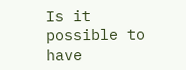Is it possible to have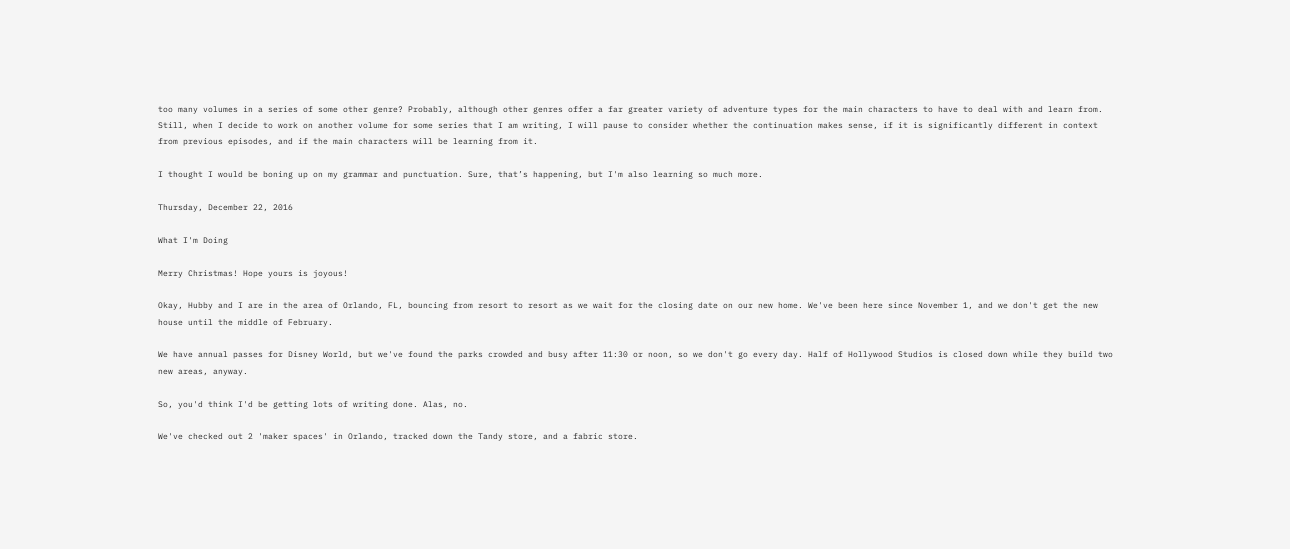too many volumes in a series of some other genre? Probably, although other genres offer a far greater variety of adventure types for the main characters to have to deal with and learn from. Still, when I decide to work on another volume for some series that I am writing, I will pause to consider whether the continuation makes sense, if it is significantly different in context from previous episodes, and if the main characters will be learning from it.

I thought I would be boning up on my grammar and punctuation. Sure, that’s happening, but I'm also learning so much more.

Thursday, December 22, 2016

What I'm Doing

Merry Christmas! Hope yours is joyous!

Okay, Hubby and I are in the area of Orlando, FL, bouncing from resort to resort as we wait for the closing date on our new home. We've been here since November 1, and we don't get the new house until the middle of February.

We have annual passes for Disney World, but we've found the parks crowded and busy after 11:30 or noon, so we don't go every day. Half of Hollywood Studios is closed down while they build two new areas, anyway.

So, you'd think I'd be getting lots of writing done. Alas, no.

We've checked out 2 'maker spaces' in Orlando, tracked down the Tandy store, and a fabric store.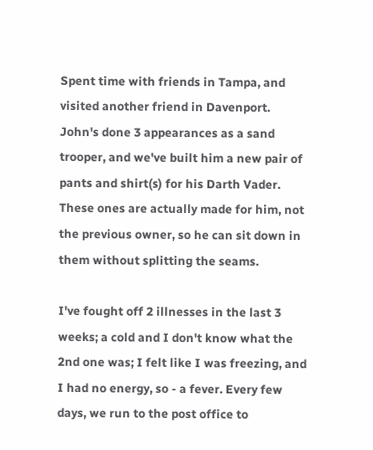Spent time with friends in Tampa, and visited another friend in Davenport. John's done 3 appearances as a sand trooper, and we've built him a new pair of pants and shirt(s) for his Darth Vader. These ones are actually made for him, not the previous owner, so he can sit down in them without splitting the seams.

I've fought off 2 illnesses in the last 3 weeks; a cold and I don't know what the 2nd one was; I felt like I was freezing, and I had no energy, so - a fever. Every few days, we run to the post office to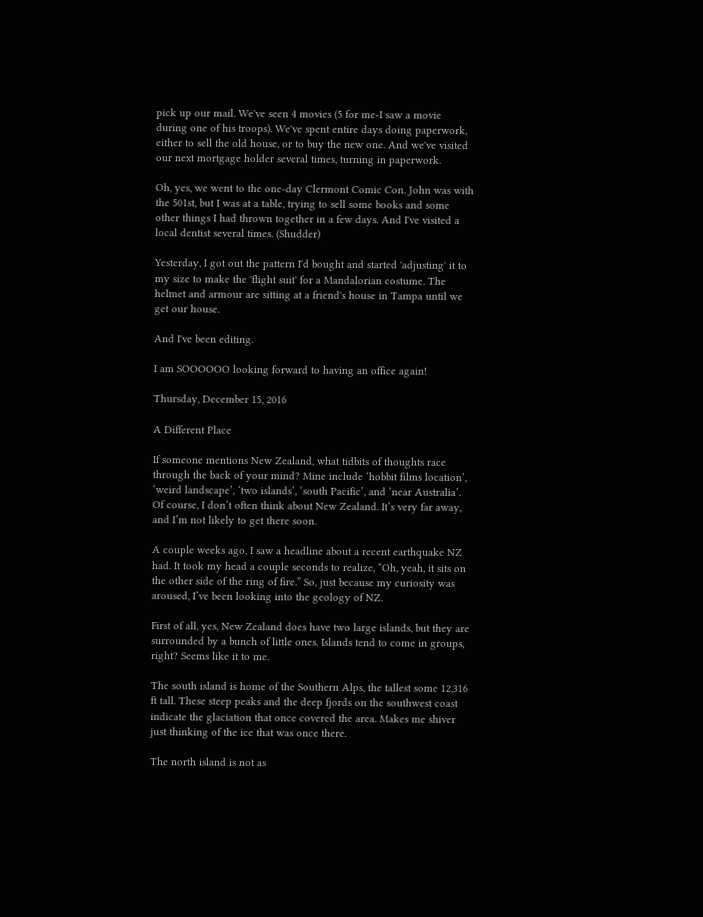pick up our mail. We've seen 4 movies (5 for me-I saw a movie during one of his troops). We've spent entire days doing paperwork, either to sell the old house, or to buy the new one. And we've visited our next mortgage holder several times, turning in paperwork.

Oh, yes, we went to the one-day Clermont Comic Con. John was with the 501st, but I was at a table, trying to sell some books and some other things I had thrown together in a few days. And I've visited a local dentist several times. (Shudder)

Yesterday, I got out the pattern I'd bought and started 'adjusting' it to my size to make the 'flight suit' for a Mandalorian costume. The helmet and armour are sitting at a friend's house in Tampa until we get our house.

And I've been editing.

I am SOOOOOO looking forward to having an office again!

Thursday, December 15, 2016

A Different Place

If someone mentions New Zealand, what tidbits of thoughts race through the back of your mind? Mine include ‘hobbit films location’, ‘weird landscape’, ‘two islands’, ‘south Pacific’, and ‘near Australia’. Of course, I don’t often think about New Zealand. It’s very far away, and I’m not likely to get there soon.

A couple weeks ago, I saw a headline about a recent earthquake NZ had. It took my head a couple seconds to realize, “Oh, yeah, it sits on the other side of the ring of fire.” So, just because my curiosity was aroused, I’ve been looking into the geology of NZ.

First of all, yes, New Zealand does have two large islands, but they are surrounded by a bunch of little ones. Islands tend to come in groups, right? Seems like it to me.

The south island is home of the Southern Alps, the tallest some 12,316 ft tall. These steep peaks and the deep fjords on the southwest coast indicate the glaciation that once covered the area. Makes me shiver just thinking of the ice that was once there.

The north island is not as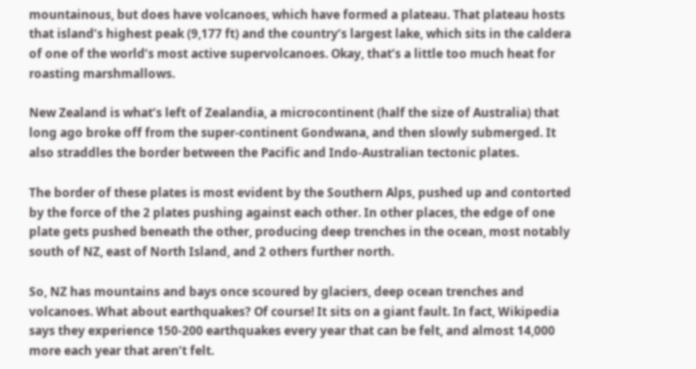mountainous, but does have volcanoes, which have formed a plateau. That plateau hosts that island’s highest peak (9,177 ft) and the country’s largest lake, which sits in the caldera of one of the world’s most active supervolcanoes. Okay, that’s a little too much heat for roasting marshmallows.

New Zealand is what’s left of Zealandia, a microcontinent (half the size of Australia) that long ago broke off from the super-continent Gondwana, and then slowly submerged. It also straddles the border between the Pacific and Indo-Australian tectonic plates.

The border of these plates is most evident by the Southern Alps, pushed up and contorted by the force of the 2 plates pushing against each other. In other places, the edge of one plate gets pushed beneath the other, producing deep trenches in the ocean, most notably south of NZ, east of North Island, and 2 others further north.

So, NZ has mountains and bays once scoured by glaciers, deep ocean trenches and volcanoes. What about earthquakes? Of course! It sits on a giant fault. In fact, Wikipedia says they experience 150-200 earthquakes every year that can be felt, and almost 14,000 more each year that aren’t felt.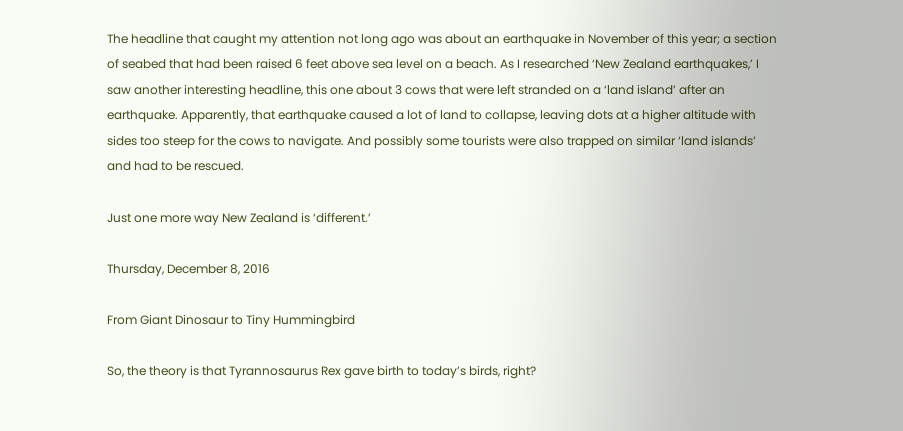The headline that caught my attention not long ago was about an earthquake in November of this year; a section of seabed that had been raised 6 feet above sea level on a beach. As I researched ‘New Zealand earthquakes,’ I saw another interesting headline, this one about 3 cows that were left stranded on a ‘land island’ after an earthquake. Apparently, that earthquake caused a lot of land to collapse, leaving dots at a higher altitude with sides too steep for the cows to navigate. And possibly some tourists were also trapped on similar ‘land islands’ and had to be rescued.

Just one more way New Zealand is ‘different.’

Thursday, December 8, 2016

From Giant Dinosaur to Tiny Hummingbird

So, the theory is that Tyrannosaurus Rex gave birth to today’s birds, right?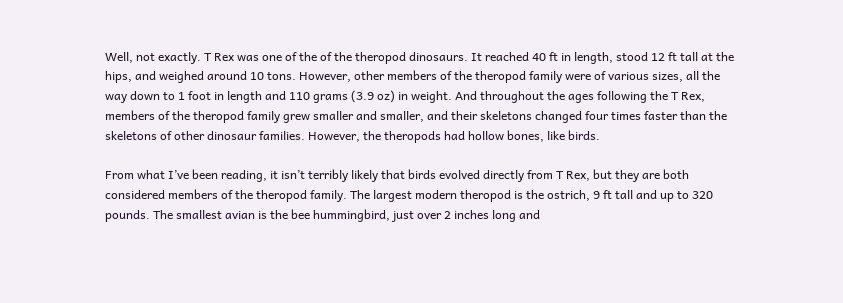Well, not exactly. T Rex was one of the of the theropod dinosaurs. It reached 40 ft in length, stood 12 ft tall at the hips, and weighed around 10 tons. However, other members of the theropod family were of various sizes, all the way down to 1 foot in length and 110 grams (3.9 oz) in weight. And throughout the ages following the T Rex, members of the theropod family grew smaller and smaller, and their skeletons changed four times faster than the skeletons of other dinosaur families. However, the theropods had hollow bones, like birds.

From what I’ve been reading, it isn’t terribly likely that birds evolved directly from T Rex, but they are both considered members of the theropod family. The largest modern theropod is the ostrich, 9 ft tall and up to 320 pounds. The smallest avian is the bee hummingbird, just over 2 inches long and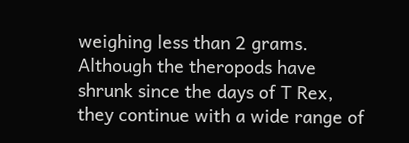weighing less than 2 grams. Although the theropods have shrunk since the days of T Rex, they continue with a wide range of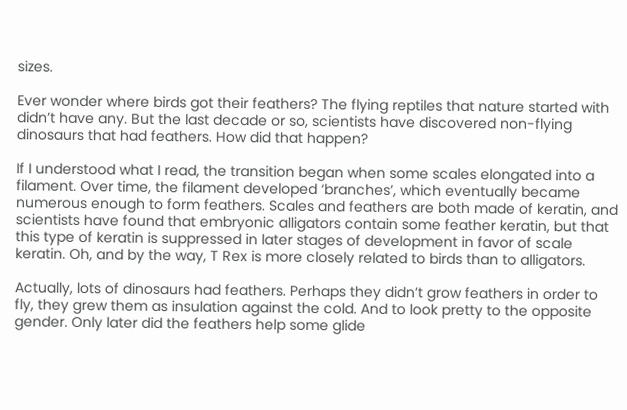sizes.

Ever wonder where birds got their feathers? The flying reptiles that nature started with didn’t have any. But the last decade or so, scientists have discovered non-flying dinosaurs that had feathers. How did that happen?

If I understood what I read, the transition began when some scales elongated into a filament. Over time, the filament developed ‘branches’, which eventually became numerous enough to form feathers. Scales and feathers are both made of keratin, and scientists have found that embryonic alligators contain some feather keratin, but that this type of keratin is suppressed in later stages of development in favor of scale keratin. Oh, and by the way, T Rex is more closely related to birds than to alligators.

Actually, lots of dinosaurs had feathers. Perhaps they didn’t grow feathers in order to fly, they grew them as insulation against the cold. And to look pretty to the opposite gender. Only later did the feathers help some glide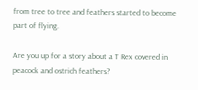from tree to tree and feathers started to become part of flying.

Are you up for a story about a T Rex covered in peacock and ostrich feathers?